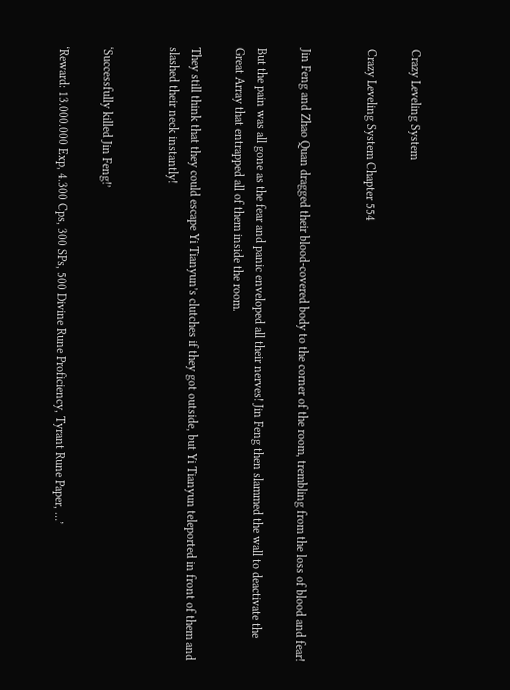Crazy Leveling System

Crazy Leveling System Chapter 554


Jin Feng and Zhao Quan dragged their blood-covered body to the corner of the room, trembling from the loss of blood and fear!

But the pain was all gone as the fear and panic enveloped all their nerves! Jin Feng then slammed the wall to deactivate the Great Array that entrapped all of them inside the room.

They still think that they could escape Yi Tianyun’s clutches if they got outside, but Yi Tianyun teleported in front of them and slashed their neck instantly!


‘Successfully killed Jin Feng!’

‘Reward: 13.000.000 Exp, 4.300 Cps, 300 SPs, 500 Divine Rune Proficiency, Tyrant Rune Paper, …’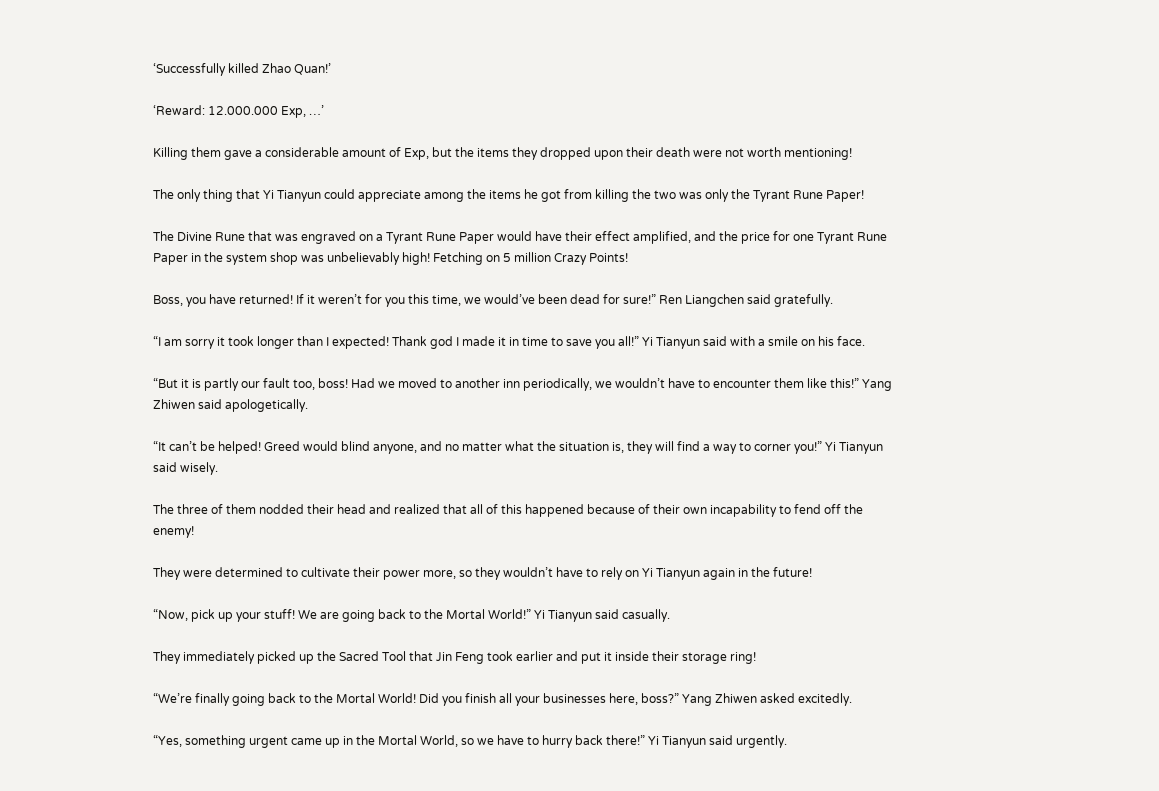‘Successfully killed Zhao Quan!’

‘Reward: 12.000.000 Exp, …’

Killing them gave a considerable amount of Exp, but the items they dropped upon their death were not worth mentioning!

The only thing that Yi Tianyun could appreciate among the items he got from killing the two was only the Tyrant Rune Paper!

The Divine Rune that was engraved on a Tyrant Rune Paper would have their effect amplified, and the price for one Tyrant Rune Paper in the system shop was unbelievably high! Fetching on 5 million Crazy Points!

Boss, you have returned! If it weren’t for you this time, we would’ve been dead for sure!” Ren Liangchen said gratefully.

“I am sorry it took longer than I expected! Thank god I made it in time to save you all!” Yi Tianyun said with a smile on his face.

“But it is partly our fault too, boss! Had we moved to another inn periodically, we wouldn’t have to encounter them like this!” Yang Zhiwen said apologetically.

“It can’t be helped! Greed would blind anyone, and no matter what the situation is, they will find a way to corner you!” Yi Tianyun said wisely.

The three of them nodded their head and realized that all of this happened because of their own incapability to fend off the enemy!

They were determined to cultivate their power more, so they wouldn’t have to rely on Yi Tianyun again in the future!

“Now, pick up your stuff! We are going back to the Mortal World!” Yi Tianyun said casually.

They immediately picked up the Sacred Tool that Jin Feng took earlier and put it inside their storage ring!

“We’re finally going back to the Mortal World! Did you finish all your businesses here, boss?” Yang Zhiwen asked excitedly.

“Yes, something urgent came up in the Mortal World, so we have to hurry back there!” Yi Tianyun said urgently.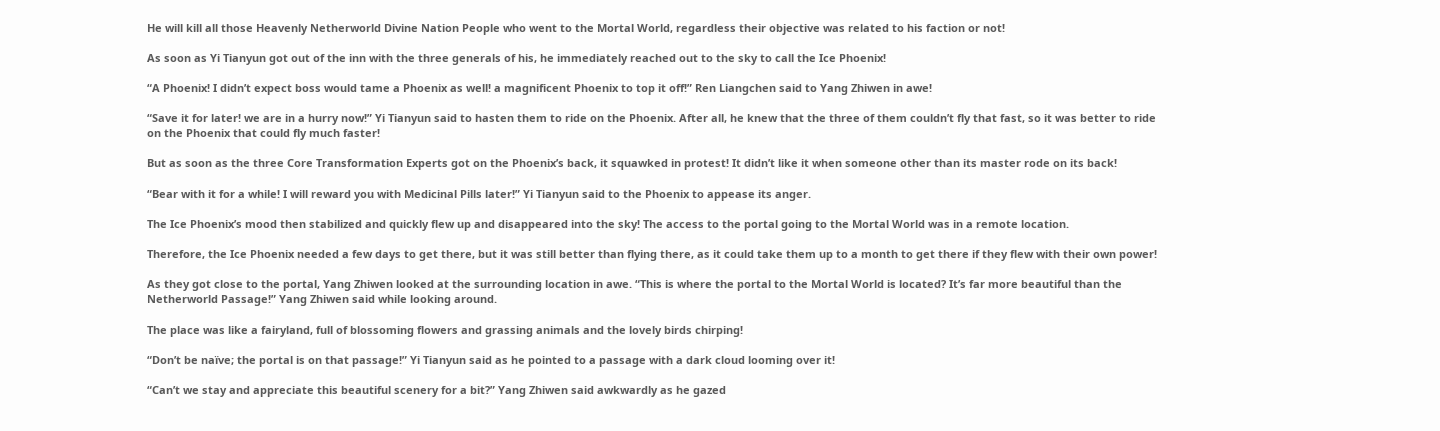He will kill all those Heavenly Netherworld Divine Nation People who went to the Mortal World, regardless their objective was related to his faction or not!

As soon as Yi Tianyun got out of the inn with the three generals of his, he immediately reached out to the sky to call the Ice Phoenix!

“A Phoenix! I didn’t expect boss would tame a Phoenix as well! a magnificent Phoenix to top it off!” Ren Liangchen said to Yang Zhiwen in awe!

“Save it for later! we are in a hurry now!” Yi Tianyun said to hasten them to ride on the Phoenix. After all, he knew that the three of them couldn’t fly that fast, so it was better to ride on the Phoenix that could fly much faster!

But as soon as the three Core Transformation Experts got on the Phoenix’s back, it squawked in protest! It didn’t like it when someone other than its master rode on its back!

“Bear with it for a while! I will reward you with Medicinal Pills later!” Yi Tianyun said to the Phoenix to appease its anger.

The Ice Phoenix’s mood then stabilized and quickly flew up and disappeared into the sky! The access to the portal going to the Mortal World was in a remote location.

Therefore, the Ice Phoenix needed a few days to get there, but it was still better than flying there, as it could take them up to a month to get there if they flew with their own power!

As they got close to the portal, Yang Zhiwen looked at the surrounding location in awe. “This is where the portal to the Mortal World is located? It’s far more beautiful than the Netherworld Passage!” Yang Zhiwen said while looking around.

The place was like a fairyland, full of blossoming flowers and grassing animals and the lovely birds chirping!

“Don’t be naïve; the portal is on that passage!” Yi Tianyun said as he pointed to a passage with a dark cloud looming over it!

“Can’t we stay and appreciate this beautiful scenery for a bit?” Yang Zhiwen said awkwardly as he gazed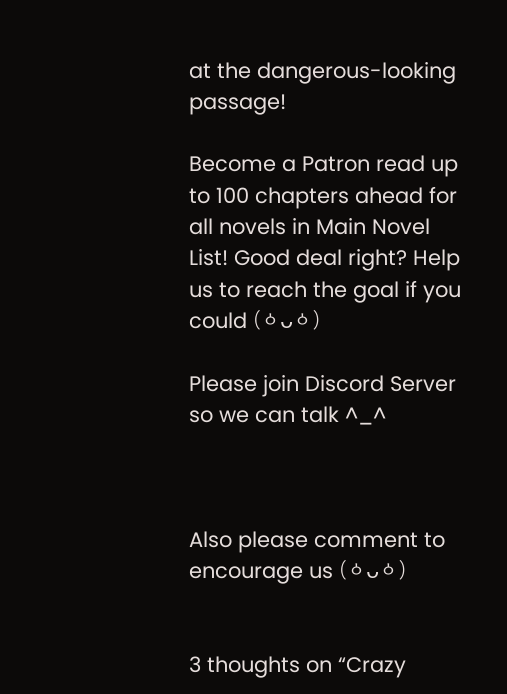at the dangerous-looking passage!

Become a Patron read up to 100 chapters ahead for all novels in Main Novel List! Good deal right? Help us to reach the goal if you could (ㆁᴗㆁ)

Please join Discord Server so we can talk ^_^



Also please comment to encourage us (ㆁᴗㆁ)


3 thoughts on “Crazy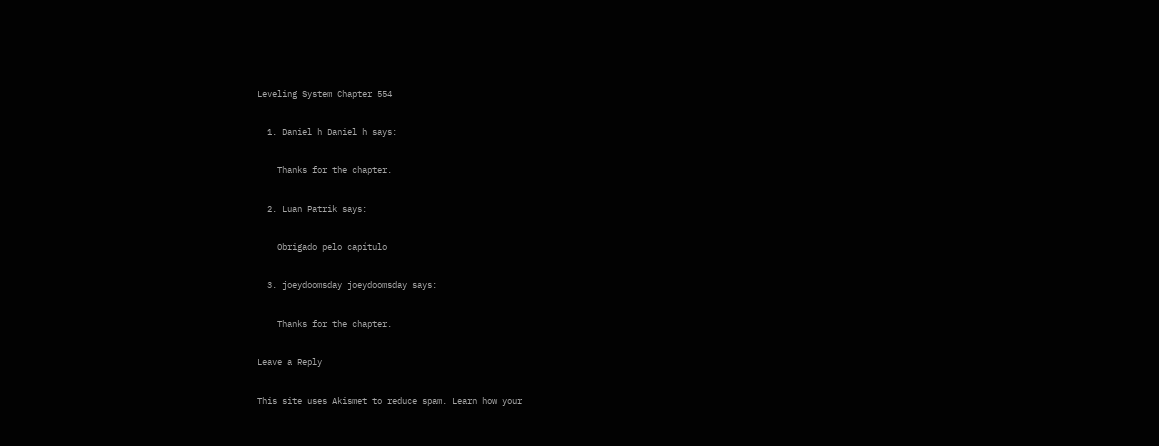Leveling System Chapter 554

  1. Daniel h Daniel h says:

    Thanks for the chapter.

  2. Luan Patrik says:

    Obrigado pelo capítulo

  3. joeydoomsday joeydoomsday says:

    Thanks for the chapter.

Leave a Reply

This site uses Akismet to reduce spam. Learn how your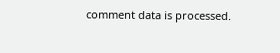comment data is processed.